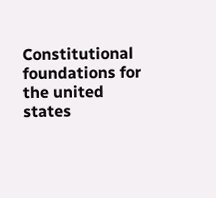Constitutional foundations for the united states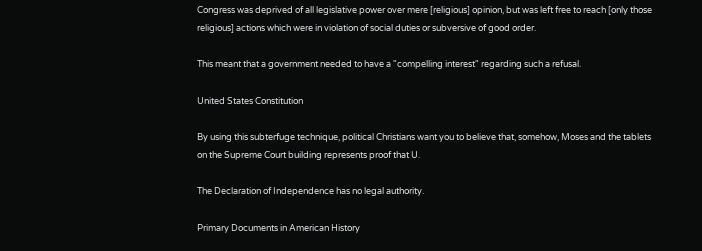Congress was deprived of all legislative power over mere [religious] opinion, but was left free to reach [only those religious] actions which were in violation of social duties or subversive of good order.

This meant that a government needed to have a "compelling interest" regarding such a refusal.

United States Constitution

By using this subterfuge technique, political Christians want you to believe that, somehow, Moses and the tablets on the Supreme Court building represents proof that U.

The Declaration of Independence has no legal authority.

Primary Documents in American History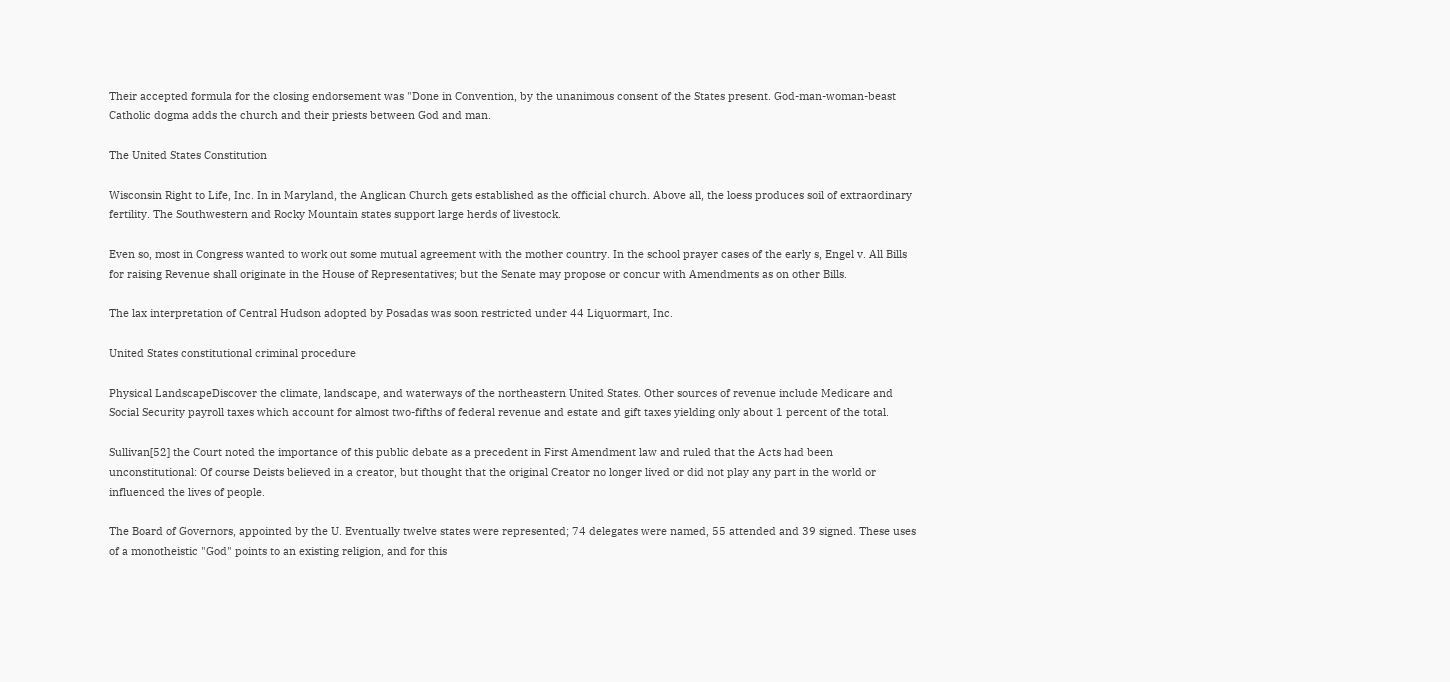Their accepted formula for the closing endorsement was "Done in Convention, by the unanimous consent of the States present. God-man-woman-beast Catholic dogma adds the church and their priests between God and man.

The United States Constitution

Wisconsin Right to Life, Inc. In in Maryland, the Anglican Church gets established as the official church. Above all, the loess produces soil of extraordinary fertility. The Southwestern and Rocky Mountain states support large herds of livestock.

Even so, most in Congress wanted to work out some mutual agreement with the mother country. In the school prayer cases of the early s, Engel v. All Bills for raising Revenue shall originate in the House of Representatives; but the Senate may propose or concur with Amendments as on other Bills.

The lax interpretation of Central Hudson adopted by Posadas was soon restricted under 44 Liquormart, Inc.

United States constitutional criminal procedure

Physical LandscapeDiscover the climate, landscape, and waterways of the northeastern United States. Other sources of revenue include Medicare and Social Security payroll taxes which account for almost two-fifths of federal revenue and estate and gift taxes yielding only about 1 percent of the total.

Sullivan[52] the Court noted the importance of this public debate as a precedent in First Amendment law and ruled that the Acts had been unconstitutional: Of course Deists believed in a creator, but thought that the original Creator no longer lived or did not play any part in the world or influenced the lives of people.

The Board of Governors, appointed by the U. Eventually twelve states were represented; 74 delegates were named, 55 attended and 39 signed. These uses of a monotheistic "God" points to an existing religion, and for this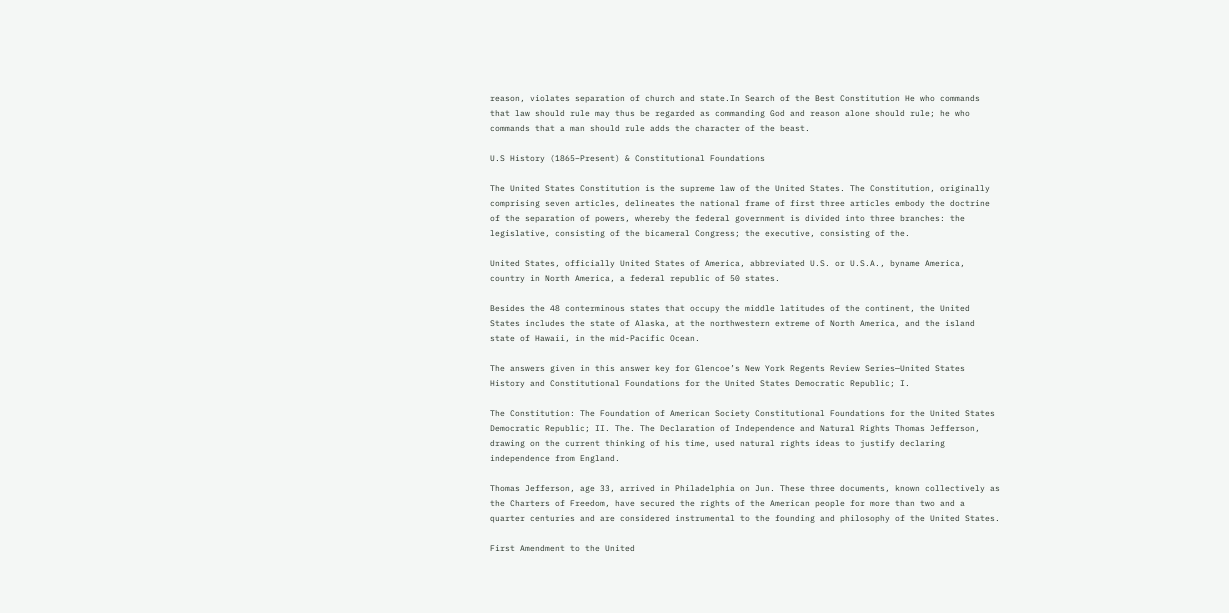reason, violates separation of church and state.In Search of the Best Constitution He who commands that law should rule may thus be regarded as commanding God and reason alone should rule; he who commands that a man should rule adds the character of the beast.

U.S History (1865–Present) & Constitutional Foundations

The United States Constitution is the supreme law of the United States. The Constitution, originally comprising seven articles, delineates the national frame of first three articles embody the doctrine of the separation of powers, whereby the federal government is divided into three branches: the legislative, consisting of the bicameral Congress; the executive, consisting of the.

United States, officially United States of America, abbreviated U.S. or U.S.A., byname America, country in North America, a federal republic of 50 states.

Besides the 48 conterminous states that occupy the middle latitudes of the continent, the United States includes the state of Alaska, at the northwestern extreme of North America, and the island state of Hawaii, in the mid-Pacific Ocean.

The answers given in this answer key for Glencoe’s New York Regents Review Series—United States History and Constitutional Foundations for the United States Democratic Republic; I.

The Constitution: The Foundation of American Society Constitutional Foundations for the United States Democratic Republic; II. The. The Declaration of Independence and Natural Rights Thomas Jefferson, drawing on the current thinking of his time, used natural rights ideas to justify declaring independence from England.

Thomas Jefferson, age 33, arrived in Philadelphia on Jun. These three documents, known collectively as the Charters of Freedom, have secured the rights of the American people for more than two and a quarter centuries and are considered instrumental to the founding and philosophy of the United States.

First Amendment to the United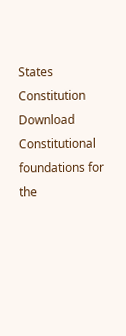States Constitution Download
Constitutional foundations for the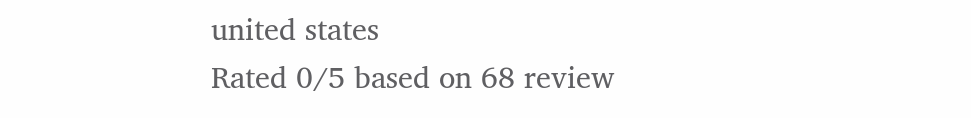united states
Rated 0/5 based on 68 review